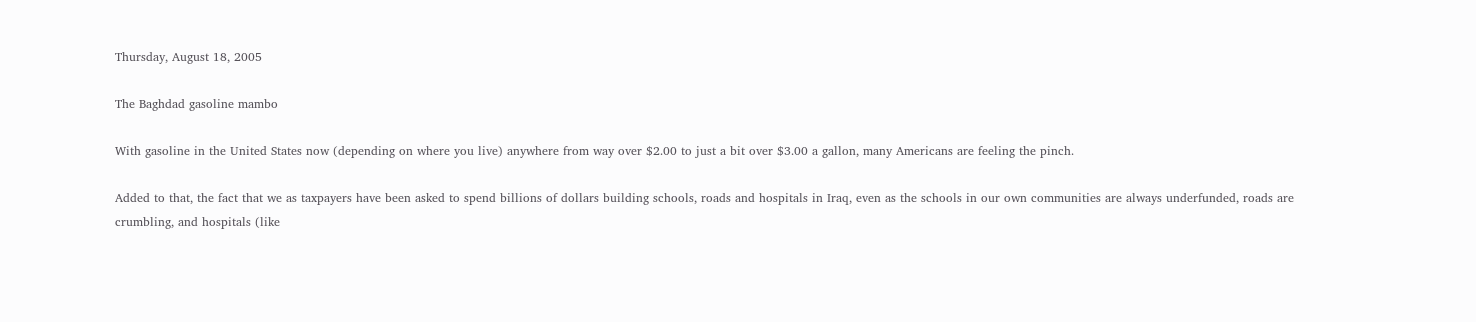Thursday, August 18, 2005

The Baghdad gasoline mambo

With gasoline in the United States now (depending on where you live) anywhere from way over $2.00 to just a bit over $3.00 a gallon, many Americans are feeling the pinch.

Added to that, the fact that we as taxpayers have been asked to spend billions of dollars building schools, roads and hospitals in Iraq, even as the schools in our own communities are always underfunded, roads are crumbling, and hospitals (like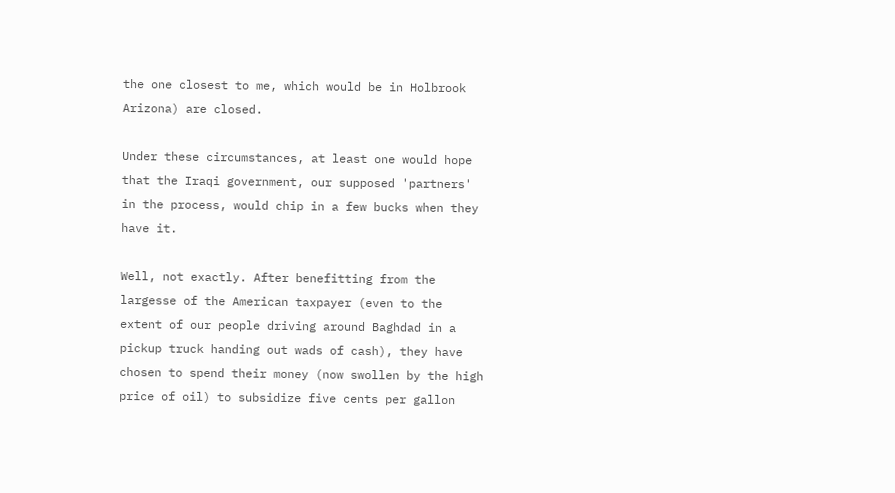the one closest to me, which would be in Holbrook Arizona) are closed.

Under these circumstances, at least one would hope that the Iraqi government, our supposed 'partners' in the process, would chip in a few bucks when they have it.

Well, not exactly. After benefitting from the largesse of the American taxpayer (even to the extent of our people driving around Baghdad in a pickup truck handing out wads of cash), they have chosen to spend their money (now swollen by the high price of oil) to subsidize five cents per gallon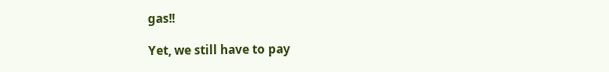gas!!

Yet, we still have to pay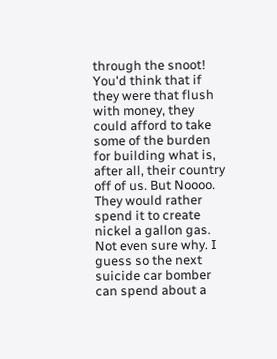through the snoot! You'd think that if they were that flush with money, they could afford to take some of the burden for building what is, after all, their country off of us. But Noooo. They would rather spend it to create nickel a gallon gas. Not even sure why. I guess so the next suicide car bomber can spend about a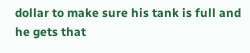dollar to make sure his tank is full and he gets that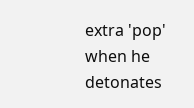extra 'pop' when he detonates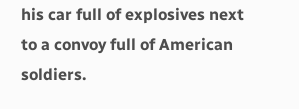his car full of explosives next to a convoy full of American soldiers.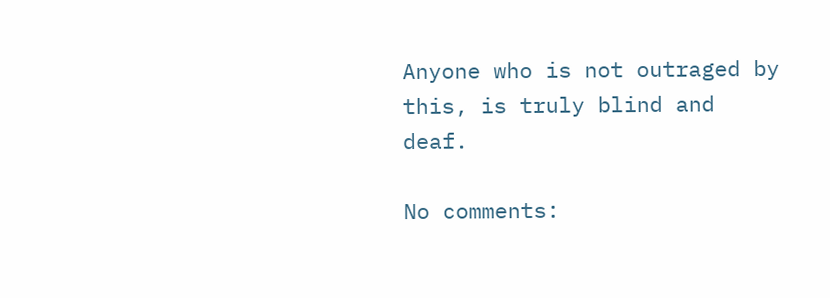Anyone who is not outraged by this, is truly blind and deaf.

No comments: